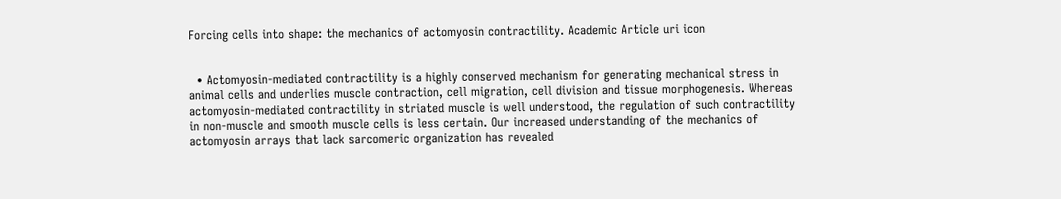Forcing cells into shape: the mechanics of actomyosin contractility. Academic Article uri icon


  • Actomyosin-mediated contractility is a highly conserved mechanism for generating mechanical stress in animal cells and underlies muscle contraction, cell migration, cell division and tissue morphogenesis. Whereas actomyosin-mediated contractility in striated muscle is well understood, the regulation of such contractility in non-muscle and smooth muscle cells is less certain. Our increased understanding of the mechanics of actomyosin arrays that lack sarcomeric organization has revealed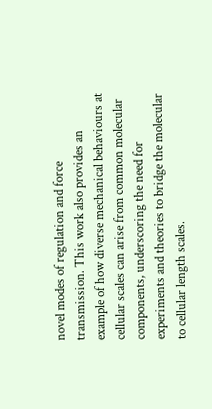novel modes of regulation and force transmission. This work also provides an example of how diverse mechanical behaviours at cellular scales can arise from common molecular components, underscoring the need for experiments and theories to bridge the molecular to cellular length scales.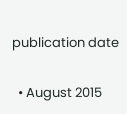publication date

  • August 2015